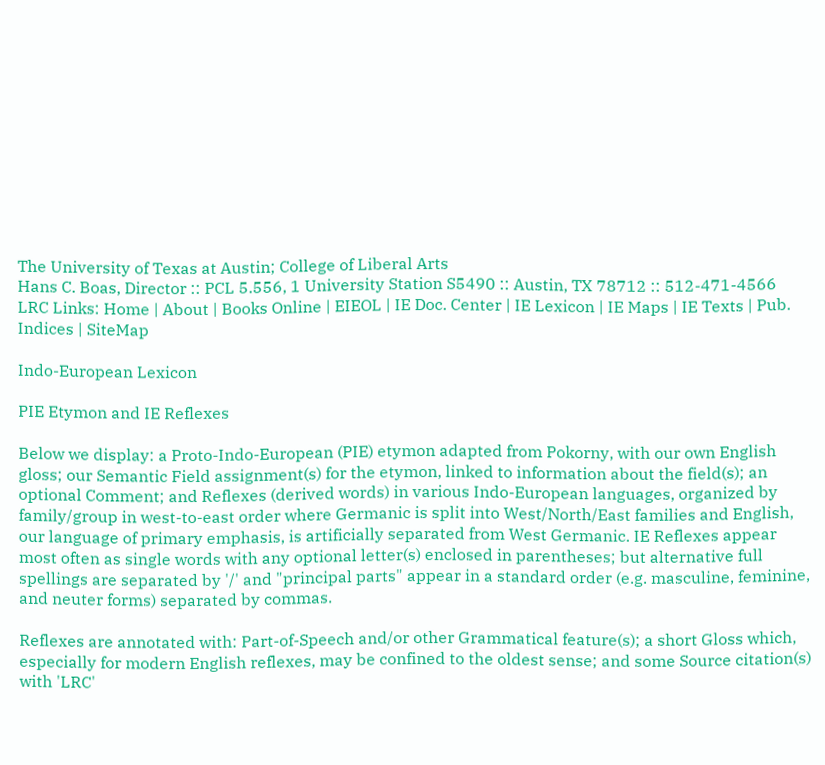The University of Texas at Austin; College of Liberal Arts
Hans C. Boas, Director :: PCL 5.556, 1 University Station S5490 :: Austin, TX 78712 :: 512-471-4566
LRC Links: Home | About | Books Online | EIEOL | IE Doc. Center | IE Lexicon | IE Maps | IE Texts | Pub. Indices | SiteMap

Indo-European Lexicon

PIE Etymon and IE Reflexes

Below we display: a Proto-Indo-European (PIE) etymon adapted from Pokorny, with our own English gloss; our Semantic Field assignment(s) for the etymon, linked to information about the field(s); an optional Comment; and Reflexes (derived words) in various Indo-European languages, organized by family/group in west-to-east order where Germanic is split into West/North/East families and English, our language of primary emphasis, is artificially separated from West Germanic. IE Reflexes appear most often as single words with any optional letter(s) enclosed in parentheses; but alternative full spellings are separated by '/' and "principal parts" appear in a standard order (e.g. masculine, feminine, and neuter forms) separated by commas.

Reflexes are annotated with: Part-of-Speech and/or other Grammatical feature(s); a short Gloss which, especially for modern English reflexes, may be confined to the oldest sense; and some Source citation(s) with 'LRC'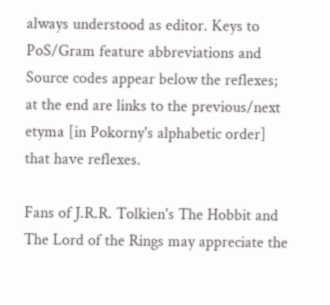always understood as editor. Keys to PoS/Gram feature abbreviations and Source codes appear below the reflexes; at the end are links to the previous/next etyma [in Pokorny's alphabetic order] that have reflexes.

Fans of J.R.R. Tolkien's The Hobbit and The Lord of the Rings may appreciate the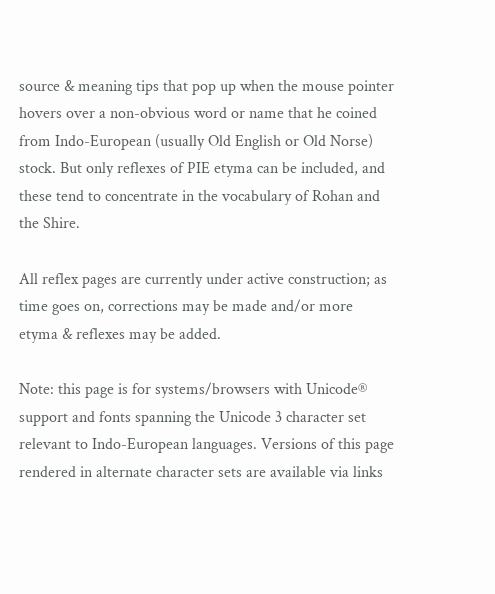source & meaning tips that pop up when the mouse pointer hovers over a non-obvious word or name that he coined from Indo-European (usually Old English or Old Norse) stock. But only reflexes of PIE etyma can be included, and these tend to concentrate in the vocabulary of Rohan and the Shire.

All reflex pages are currently under active construction; as time goes on, corrections may be made and/or more etyma & reflexes may be added.

Note: this page is for systems/browsers with Unicode® support and fonts spanning the Unicode 3 character set relevant to Indo-European languages. Versions of this page rendered in alternate character sets are available via links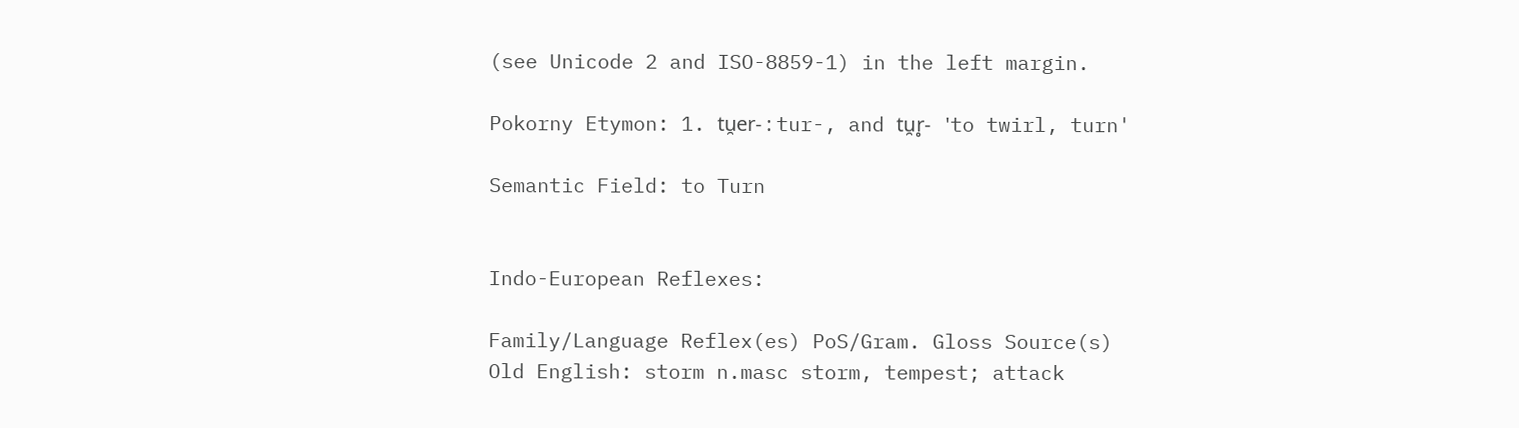(see Unicode 2 and ISO-8859-1) in the left margin.

Pokorny Etymon: 1. tu̯er- : tur-, and tu̯r̥-   'to twirl, turn'

Semantic Field: to Turn


Indo-European Reflexes:

Family/Language Reflex(es) PoS/Gram. Gloss Source(s)
Old English: storm n.masc storm, tempest; attack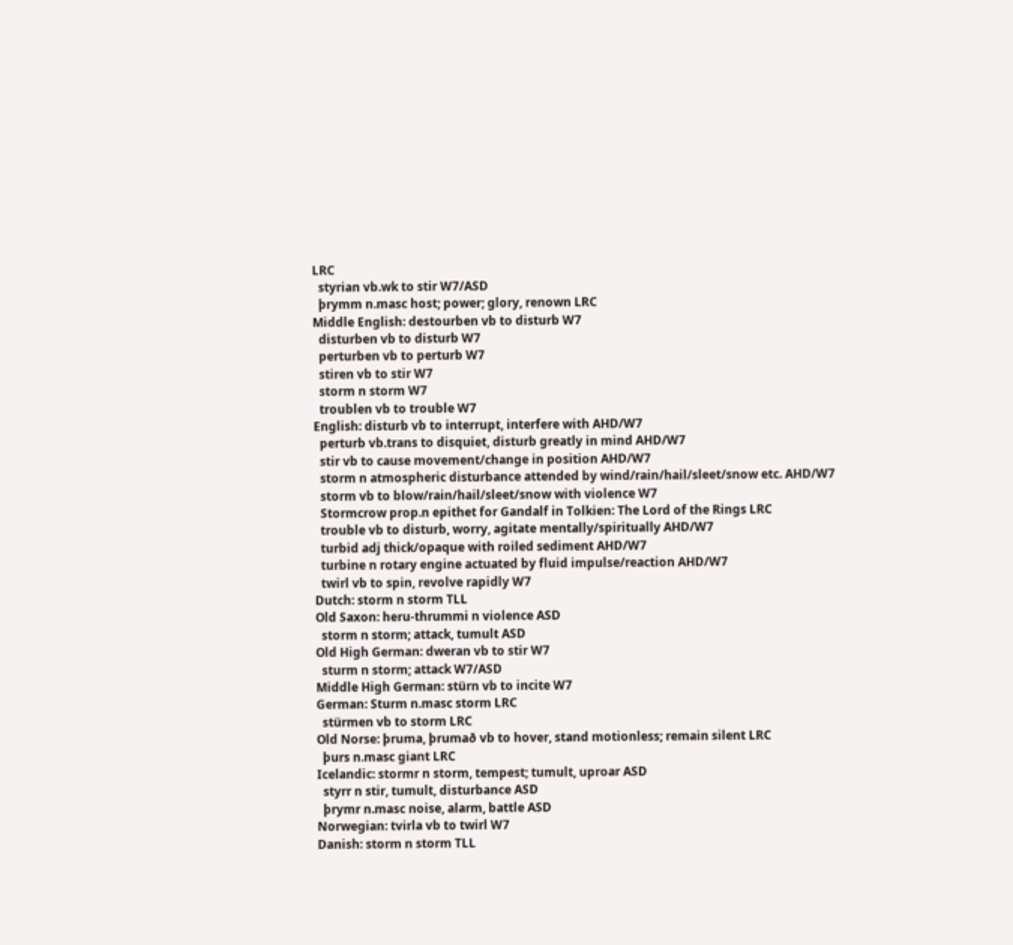LRC
  styrian vb.wk to stir W7/ASD
  þrymm n.masc host; power; glory, renown LRC
Middle English: destourben vb to disturb W7
  disturben vb to disturb W7
  perturben vb to perturb W7
  stiren vb to stir W7
  storm n storm W7
  troublen vb to trouble W7
English: disturb vb to interrupt, interfere with AHD/W7
  perturb vb.trans to disquiet, disturb greatly in mind AHD/W7
  stir vb to cause movement/change in position AHD/W7
  storm n atmospheric disturbance attended by wind/rain/hail/sleet/snow etc. AHD/W7
  storm vb to blow/rain/hail/sleet/snow with violence W7
  Stormcrow prop.n epithet for Gandalf in Tolkien: The Lord of the Rings LRC
  trouble vb to disturb, worry, agitate mentally/spiritually AHD/W7
  turbid adj thick/opaque with roiled sediment AHD/W7
  turbine n rotary engine actuated by fluid impulse/reaction AHD/W7
  twirl vb to spin, revolve rapidly W7
Dutch: storm n storm TLL
Old Saxon: heru-thrummi n violence ASD
  storm n storm; attack, tumult ASD
Old High German: dweran vb to stir W7
  sturm n storm; attack W7/ASD
Middle High German: stürn vb to incite W7
German: Sturm n.masc storm LRC
  stürmen vb to storm LRC
Old Norse: þruma, þrumað vb to hover, stand motionless; remain silent LRC
  þurs n.masc giant LRC
Icelandic: stormr n storm, tempest; tumult, uproar ASD
  styrr n stir, tumult, disturbance ASD
  þrymr n.masc noise, alarm, battle ASD
Norwegian: tvirla vb to twirl W7
Danish: storm n storm TLL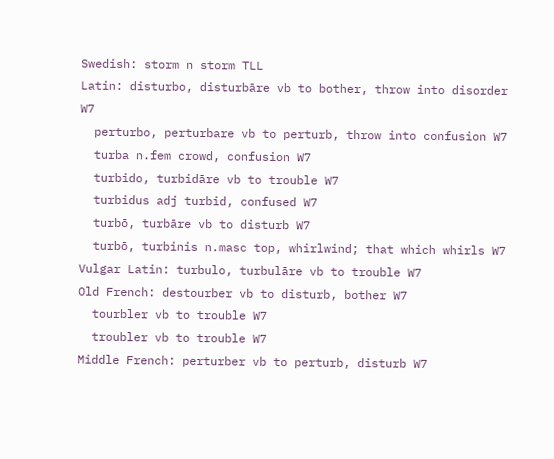Swedish: storm n storm TLL
Latin: disturbo, disturbāre vb to bother, throw into disorder W7
  perturbo, perturbare vb to perturb, throw into confusion W7
  turba n.fem crowd, confusion W7
  turbido, turbidāre vb to trouble W7
  turbidus adj turbid, confused W7
  turbō, turbāre vb to disturb W7
  turbō, turbinis n.masc top, whirlwind; that which whirls W7
Vulgar Latin: turbulo, turbulāre vb to trouble W7
Old French: destourber vb to disturb, bother W7
  tourbler vb to trouble W7
  troubler vb to trouble W7
Middle French: perturber vb to perturb, disturb W7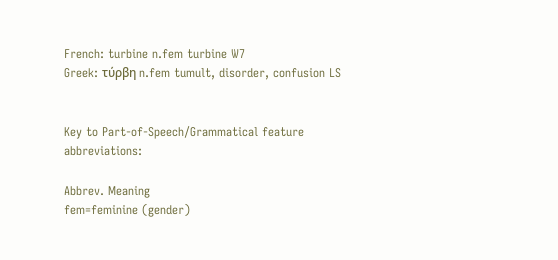French: turbine n.fem turbine W7
Greek: τύρβη n.fem tumult, disorder, confusion LS


Key to Part-of-Speech/Grammatical feature abbreviations:

Abbrev. Meaning
fem=feminine (gender)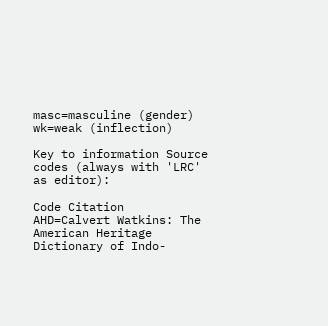masc=masculine (gender)
wk=weak (inflection)

Key to information Source codes (always with 'LRC' as editor):

Code Citation
AHD=Calvert Watkins: The American Heritage Dictionary of Indo-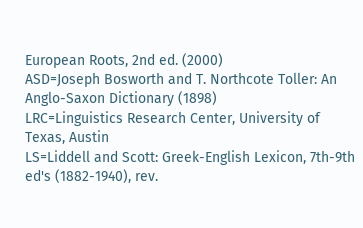European Roots, 2nd ed. (2000)
ASD=Joseph Bosworth and T. Northcote Toller: An Anglo-Saxon Dictionary (1898)
LRC=Linguistics Research Center, University of Texas, Austin
LS=Liddell and Scott: Greek-English Lexicon, 7th-9th ed's (1882-1940), rev.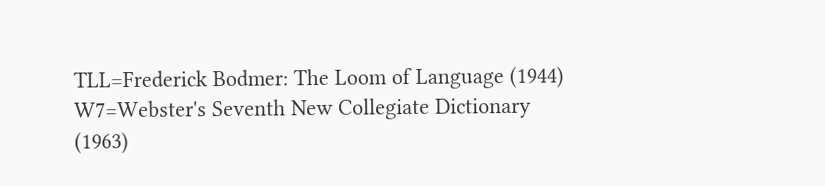TLL=Frederick Bodmer: The Loom of Language (1944)
W7=Webster's Seventh New Collegiate Dictionary (1963)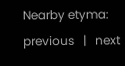Nearby etyma:    previous   |   next